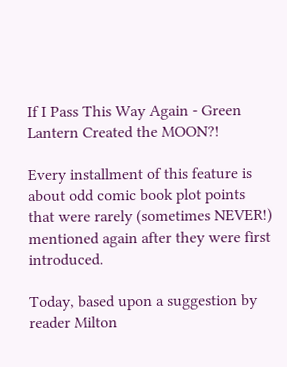If I Pass This Way Again - Green Lantern Created the MOON?!

Every installment of this feature is about odd comic book plot points that were rarely (sometimes NEVER!) mentioned again after they were first introduced.

Today, based upon a suggestion by reader Milton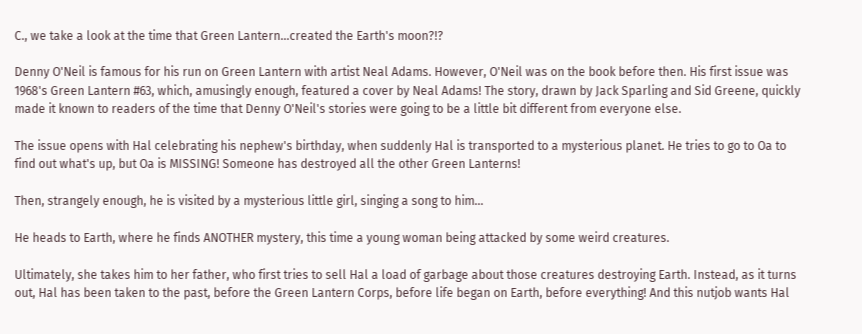C., we take a look at the time that Green Lantern...created the Earth's moon?!?

Denny O'Neil is famous for his run on Green Lantern with artist Neal Adams. However, O'Neil was on the book before then. His first issue was 1968's Green Lantern #63, which, amusingly enough, featured a cover by Neal Adams! The story, drawn by Jack Sparling and Sid Greene, quickly made it known to readers of the time that Denny O'Neil's stories were going to be a little bit different from everyone else.

The issue opens with Hal celebrating his nephew's birthday, when suddenly Hal is transported to a mysterious planet. He tries to go to Oa to find out what's up, but Oa is MISSING! Someone has destroyed all the other Green Lanterns!

Then, strangely enough, he is visited by a mysterious little girl, singing a song to him...

He heads to Earth, where he finds ANOTHER mystery, this time a young woman being attacked by some weird creatures.

Ultimately, she takes him to her father, who first tries to sell Hal a load of garbage about those creatures destroying Earth. Instead, as it turns out, Hal has been taken to the past, before the Green Lantern Corps, before life began on Earth, before everything! And this nutjob wants Hal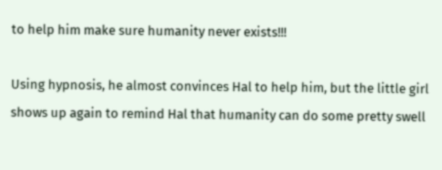to help him make sure humanity never exists!!!

Using hypnosis, he almost convinces Hal to help him, but the little girl shows up again to remind Hal that humanity can do some pretty swell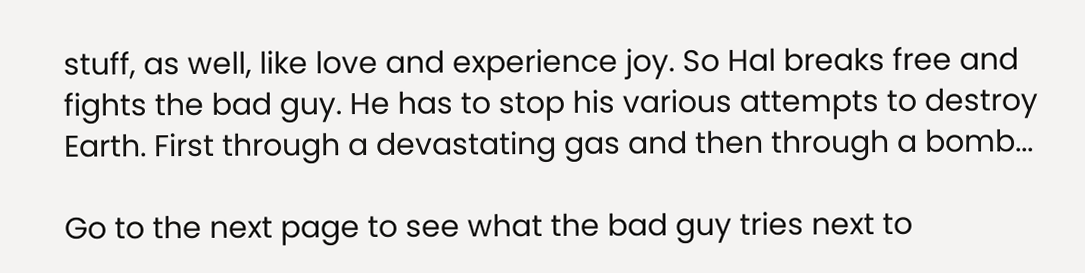stuff, as well, like love and experience joy. So Hal breaks free and fights the bad guy. He has to stop his various attempts to destroy Earth. First through a devastating gas and then through a bomb...

Go to the next page to see what the bad guy tries next to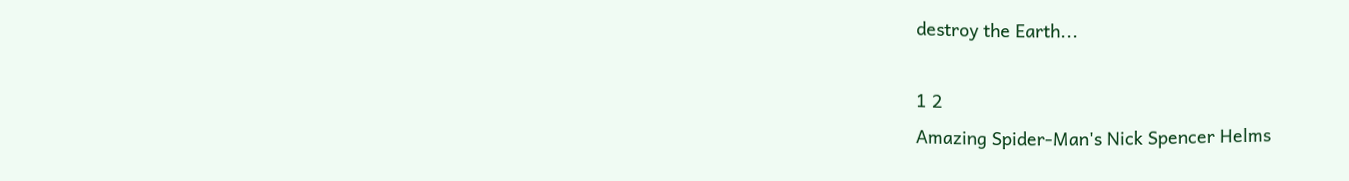destroy the Earth...

1 2
Amazing Spider-Man's Nick Spencer Helms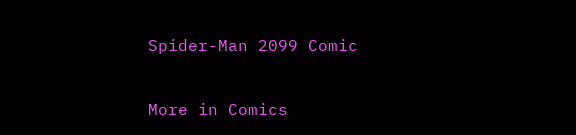Spider-Man 2099 Comic

More in Comics